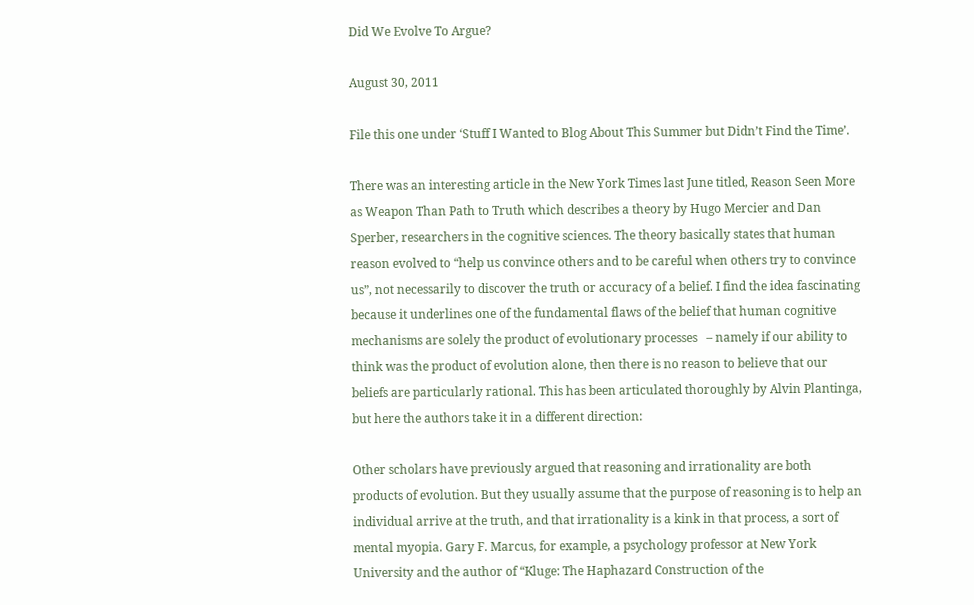Did We Evolve To Argue?

August 30, 2011

File this one under ‘Stuff I Wanted to Blog About This Summer but Didn’t Find the Time’.

There was an interesting article in the New York Times last June titled, Reason Seen More as Weapon Than Path to Truth which describes a theory by Hugo Mercier and Dan Sperber, researchers in the cognitive sciences. The theory basically states that human reason evolved to “help us convince others and to be careful when others try to convince us”, not necessarily to discover the truth or accuracy of a belief. I find the idea fascinating because it underlines one of the fundamental flaws of the belief that human cognitive mechanisms are solely the product of evolutionary processes   – namely if our ability to think was the product of evolution alone, then there is no reason to believe that our beliefs are particularly rational. This has been articulated thoroughly by Alvin Plantinga, but here the authors take it in a different direction:

Other scholars have previously argued that reasoning and irrationality are both products of evolution. But they usually assume that the purpose of reasoning is to help an individual arrive at the truth, and that irrationality is a kink in that process, a sort of mental myopia. Gary F. Marcus, for example, a psychology professor at New York University and the author of “Kluge: The Haphazard Construction of the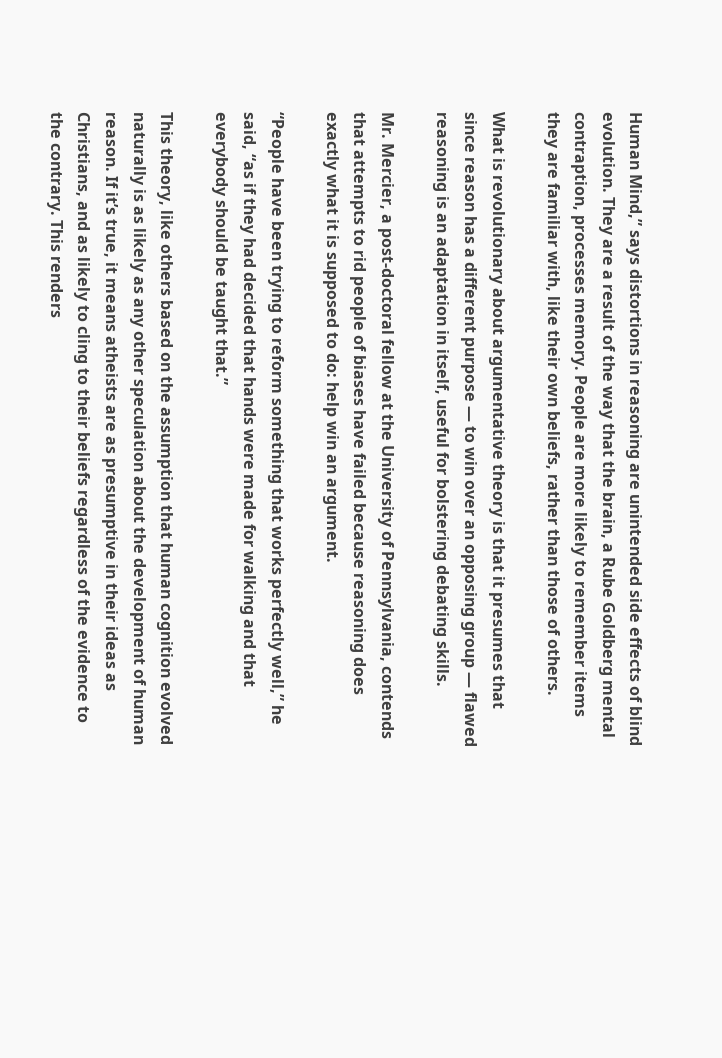Human Mind,” says distortions in reasoning are unintended side effects of blind evolution. They are a result of the way that the brain, a Rube Goldberg mental contraption, processes memory. People are more likely to remember items they are familiar with, like their own beliefs, rather than those of others.

What is revolutionary about argumentative theory is that it presumes that since reason has a different purpose — to win over an opposing group — flawed reasoning is an adaptation in itself, useful for bolstering debating skills.

Mr. Mercier, a post-doctoral fellow at the University of Pennsylvania, contends that attempts to rid people of biases have failed because reasoning does exactly what it is supposed to do: help win an argument.

“People have been trying to reform something that works perfectly well,” he said, “as if they had decided that hands were made for walking and that everybody should be taught that.”

This theory, like others based on the assumption that human cognition evolved naturally is as likely as any other speculation about the development of human reason. If it’s true, it means atheists are as presumptive in their ideas as Christians, and as likely to cling to their beliefs regardless of the evidence to the contrary. This renders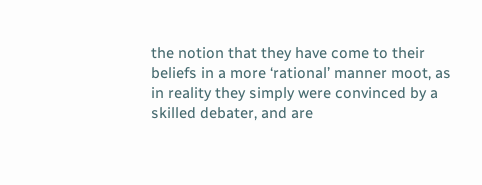the notion that they have come to their beliefs in a more ‘rational’ manner moot, as in reality they simply were convinced by a skilled debater, and are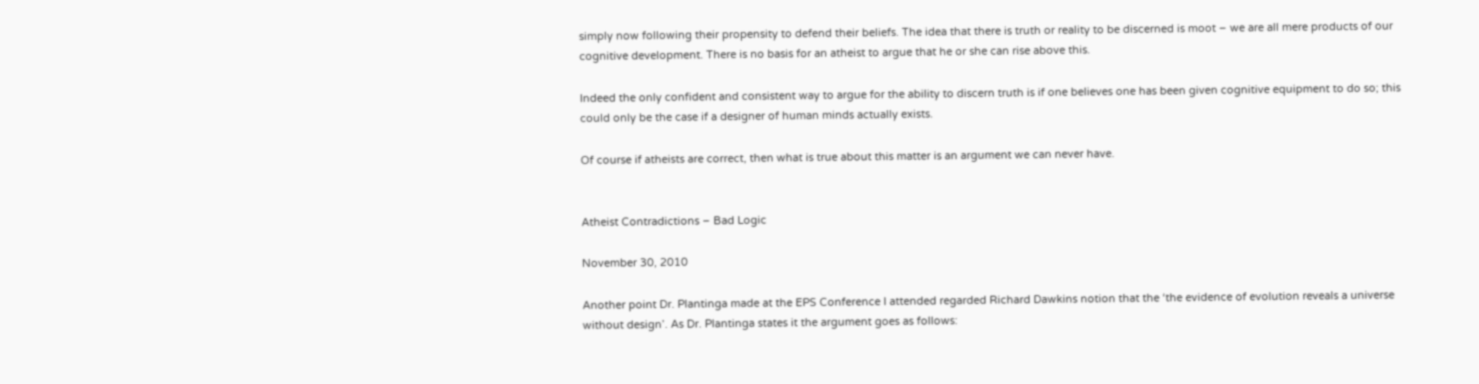simply now following their propensity to defend their beliefs. The idea that there is truth or reality to be discerned is moot – we are all mere products of our cognitive development. There is no basis for an atheist to argue that he or she can rise above this.

Indeed the only confident and consistent way to argue for the ability to discern truth is if one believes one has been given cognitive equipment to do so; this could only be the case if a designer of human minds actually exists.

Of course if atheists are correct, then what is true about this matter is an argument we can never have.


Atheist Contradictions – Bad Logic

November 30, 2010

Another point Dr. Plantinga made at the EPS Conference I attended regarded Richard Dawkins notion that the ‘the evidence of evolution reveals a universe without design’. As Dr. Plantinga states it the argument goes as follows: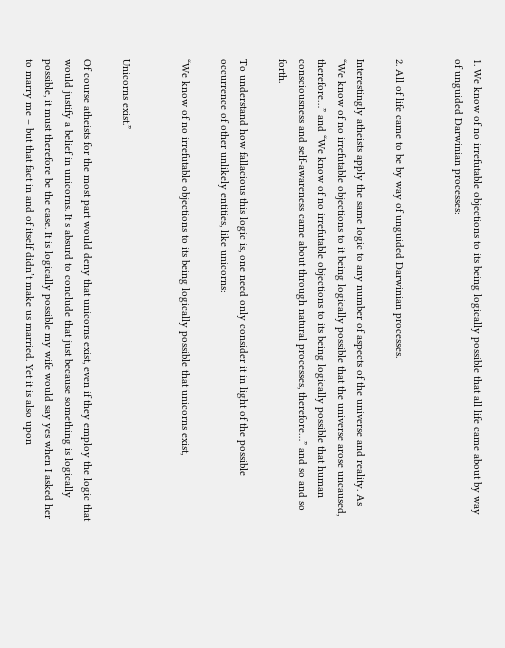1. We know of no irrefutable objections to its being logically possible that all life came about by way of unguided Darwinian processes:


2. All of life came to be by way of unguided Darwinian processes.

Interestingly atheists apply the same logic to any number of aspects of the universe and reality. As “We know of no irrefutable objections to it being logically possible that the universe arose uncaused, therefore…” and “We know of no irrefutable objections to its being logically possible that human consciousness and self-awareness came about through natural processes, therefore…” and so and so forth.

To understand how fallacious this logic is, one need only consider it in light of the possible occurrence of other unlikely entities, like unicorns:

“We know of no irrefutable objections to its being logically possible that unicorns exist,


Unicorns exist.”

Of course atheists for the most part would deny that unicorns exist, even if they employ the logic that would justify a belief in unicorns. It s absurd to conclude that just because something is logically possible, it must therefore be the case. It is logically possible my wife would say yes when I asked her to marry me – but that fact in and of itself didn’t make us married. Yet it is also upon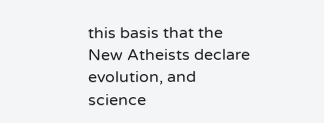this basis that the New Atheists declare evolution, and science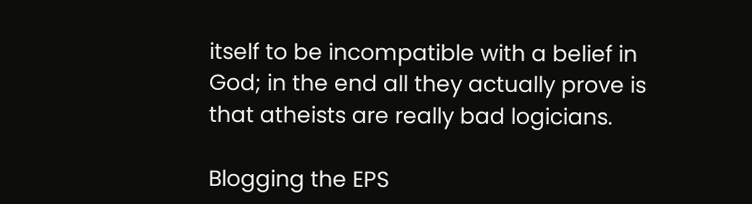itself to be incompatible with a belief in God; in the end all they actually prove is that atheists are really bad logicians.

Blogging the EPS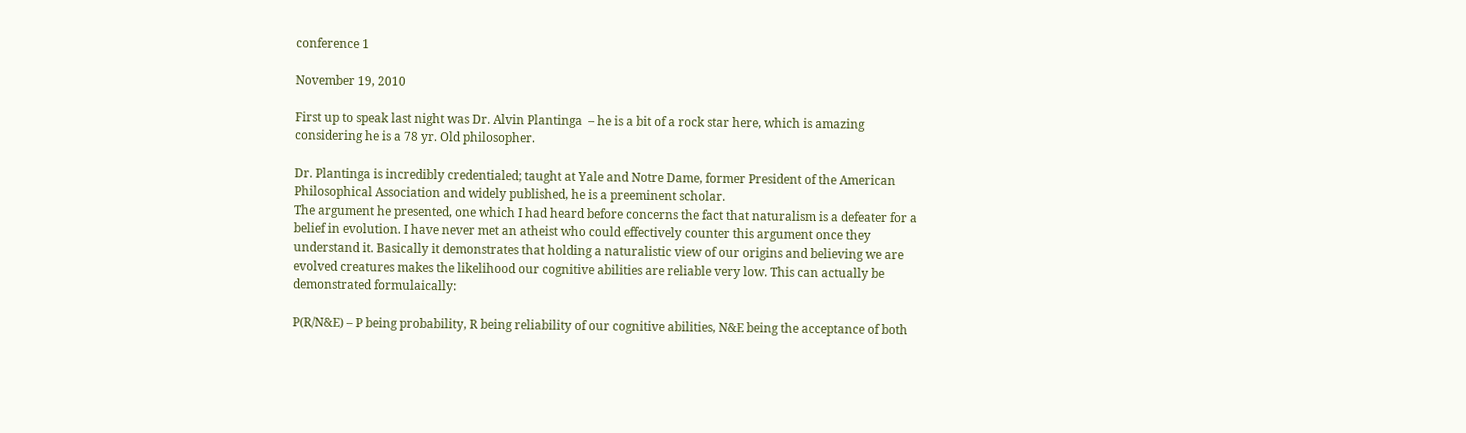conference 1

November 19, 2010

First up to speak last night was Dr. Alvin Plantinga  – he is a bit of a rock star here, which is amazing considering he is a 78 yr. Old philosopher.

Dr. Plantinga is incredibly credentialed; taught at Yale and Notre Dame, former President of the American Philosophical Association and widely published, he is a preeminent scholar.
The argument he presented, one which I had heard before concerns the fact that naturalism is a defeater for a belief in evolution. I have never met an atheist who could effectively counter this argument once they understand it. Basically it demonstrates that holding a naturalistic view of our origins and believing we are evolved creatures makes the likelihood our cognitive abilities are reliable very low. This can actually be demonstrated formulaically:

P(R/N&E) – P being probability, R being reliability of our cognitive abilities, N&E being the acceptance of both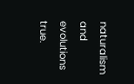naturalism and evolutions true.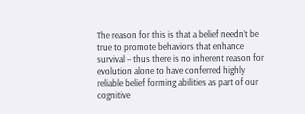The reason for this is that a belief needn’t be true to promote behaviors that enhance survival – thus there is no inherent reason for evolution alone to have conferred highly reliable belief forming abilities as part of our cognitive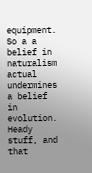equipment. So a a belief in naturalism actual undermines a belief in evolution. Heady stuff, and that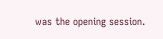was the opening session.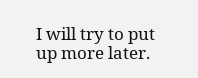I will try to put up more later.